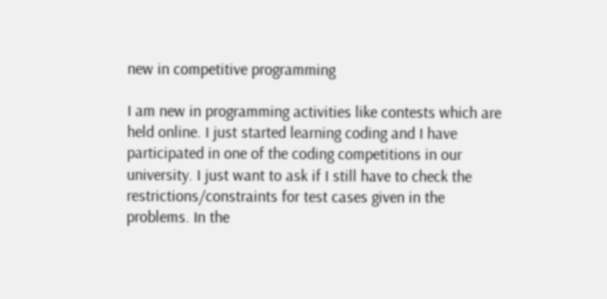new in competitive programming

I am new in programming activities like contests which are held online. I just started learning coding and I have participated in one of the coding competitions in our university. I just want to ask if I still have to check the restrictions/constraints for test cases given in the problems. In the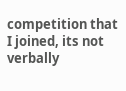competition that I joined, its not verbally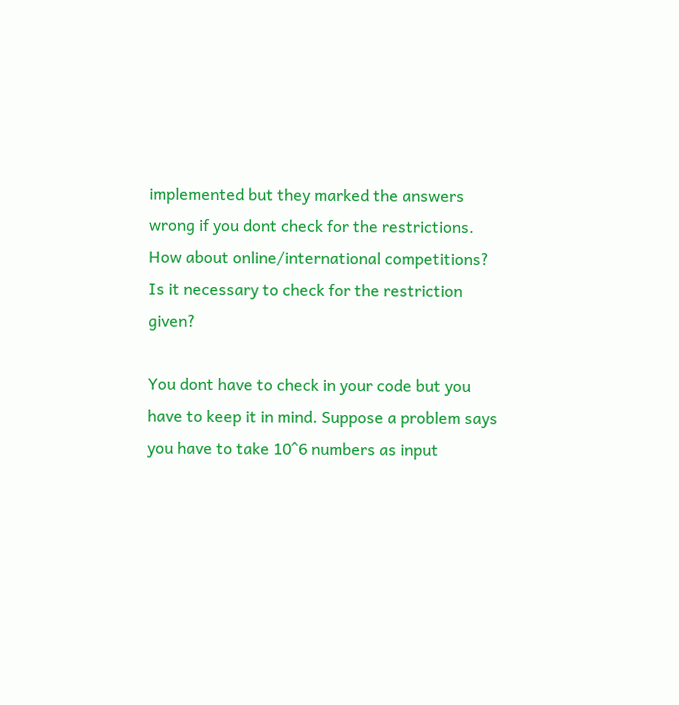implemented but they marked the answers wrong if you dont check for the restrictions. How about online/international competitions? Is it necessary to check for the restriction given?

You dont have to check in your code but you have to keep it in mind. Suppose a problem says you have to take 10^6 numbers as input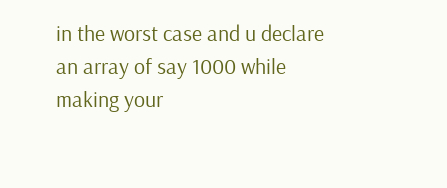in the worst case and u declare an array of say 1000 while making your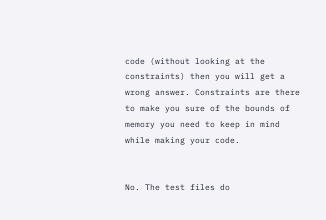code (without looking at the constraints) then you will get a wrong answer. Constraints are there to make you sure of the bounds of memory you need to keep in mind while making your code.


No. The test files do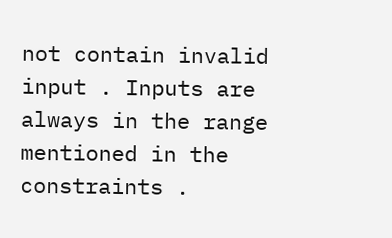not contain invalid input . Inputs are always in the range mentioned in the constraints .